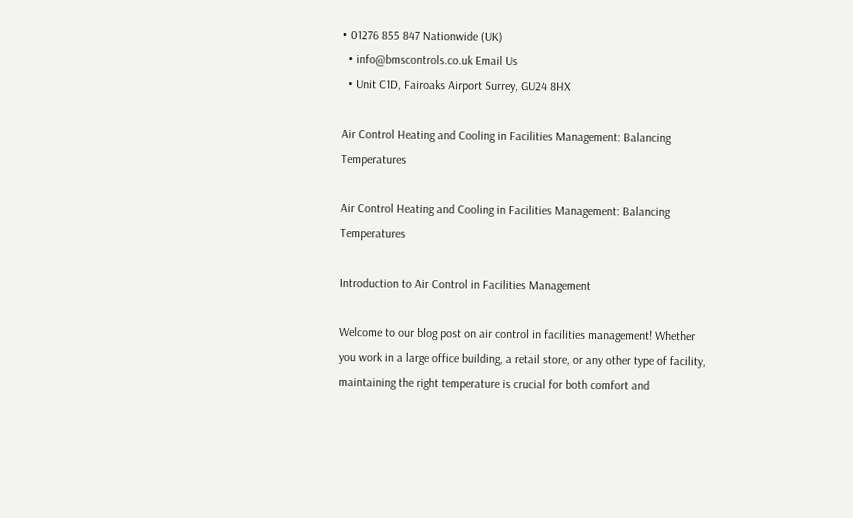• 01276 855 847 Nationwide (UK)
  • info@bmscontrols.co.uk Email Us
  • Unit C1D, Fairoaks Airport Surrey, GU24 8HX

Air Control Heating and Cooling in Facilities Management: Balancing Temperatures

Air Control Heating and Cooling in Facilities Management: Balancing Temperatures

Introduction to Air Control in Facilities Management

Welcome to our blog post on air control in facilities management! Whether you work in a large office building, a retail store, or any other type of facility, maintaining the right temperature is crucial for both comfort and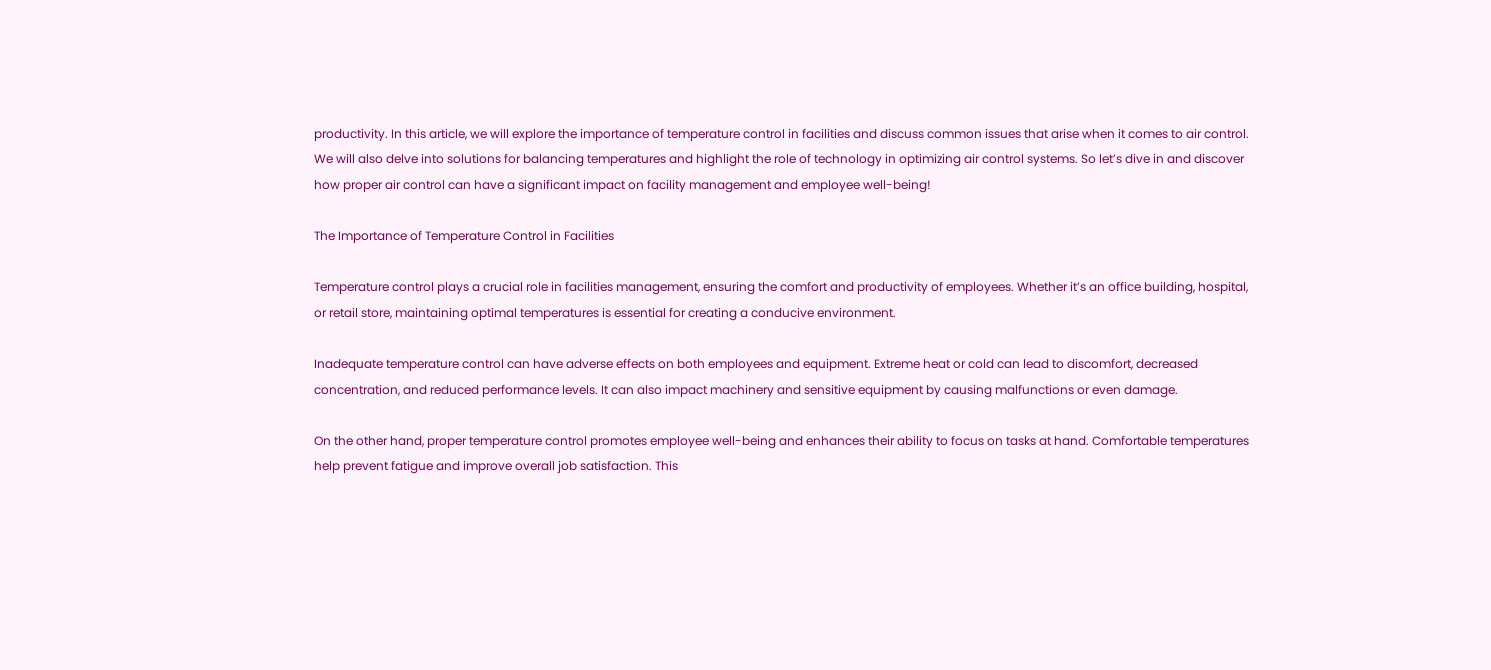productivity. In this article, we will explore the importance of temperature control in facilities and discuss common issues that arise when it comes to air control. We will also delve into solutions for balancing temperatures and highlight the role of technology in optimizing air control systems. So let’s dive in and discover how proper air control can have a significant impact on facility management and employee well-being!

The Importance of Temperature Control in Facilities

Temperature control plays a crucial role in facilities management, ensuring the comfort and productivity of employees. Whether it’s an office building, hospital, or retail store, maintaining optimal temperatures is essential for creating a conducive environment.

Inadequate temperature control can have adverse effects on both employees and equipment. Extreme heat or cold can lead to discomfort, decreased concentration, and reduced performance levels. It can also impact machinery and sensitive equipment by causing malfunctions or even damage.

On the other hand, proper temperature control promotes employee well-being and enhances their ability to focus on tasks at hand. Comfortable temperatures help prevent fatigue and improve overall job satisfaction. This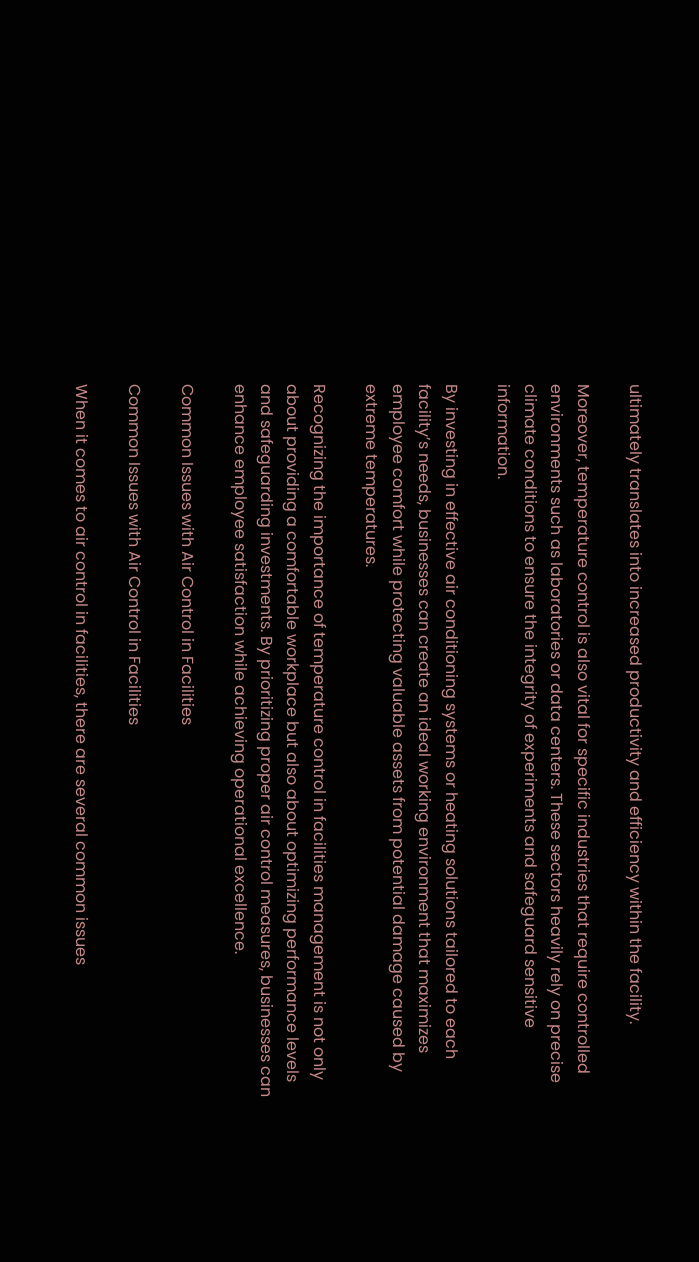ultimately translates into increased productivity and efficiency within the facility.

Moreover, temperature control is also vital for specific industries that require controlled environments such as laboratories or data centers. These sectors heavily rely on precise climate conditions to ensure the integrity of experiments and safeguard sensitive information.

By investing in effective air conditioning systems or heating solutions tailored to each facility’s needs, businesses can create an ideal working environment that maximizes employee comfort while protecting valuable assets from potential damage caused by extreme temperatures.

Recognizing the importance of temperature control in facilities management is not only about providing a comfortable workplace but also about optimizing performance levels and safeguarding investments. By prioritizing proper air control measures, businesses can enhance employee satisfaction while achieving operational excellence.

Common Issues with Air Control in Facilities

Common Issues with Air Control in Facilities

When it comes to air control in facilities, there are several common issues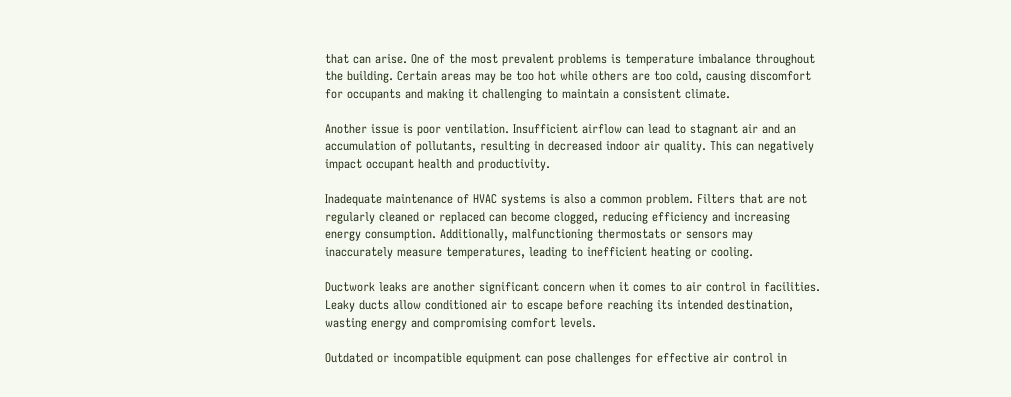that can arise. One of the most prevalent problems is temperature imbalance throughout the building. Certain areas may be too hot while others are too cold, causing discomfort for occupants and making it challenging to maintain a consistent climate.

Another issue is poor ventilation. Insufficient airflow can lead to stagnant air and an accumulation of pollutants, resulting in decreased indoor air quality. This can negatively impact occupant health and productivity.

Inadequate maintenance of HVAC systems is also a common problem. Filters that are not regularly cleaned or replaced can become clogged, reducing efficiency and increasing energy consumption. Additionally, malfunctioning thermostats or sensors may inaccurately measure temperatures, leading to inefficient heating or cooling.

Ductwork leaks are another significant concern when it comes to air control in facilities. Leaky ducts allow conditioned air to escape before reaching its intended destination, wasting energy and compromising comfort levels.

Outdated or incompatible equipment can pose challenges for effective air control in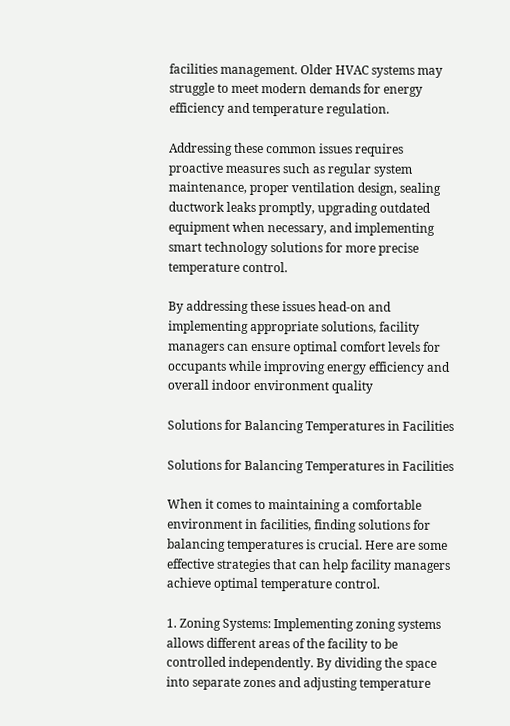facilities management. Older HVAC systems may struggle to meet modern demands for energy efficiency and temperature regulation.

Addressing these common issues requires proactive measures such as regular system maintenance, proper ventilation design, sealing ductwork leaks promptly, upgrading outdated equipment when necessary, and implementing smart technology solutions for more precise temperature control.

By addressing these issues head-on and implementing appropriate solutions, facility managers can ensure optimal comfort levels for occupants while improving energy efficiency and overall indoor environment quality

Solutions for Balancing Temperatures in Facilities

Solutions for Balancing Temperatures in Facilities

When it comes to maintaining a comfortable environment in facilities, finding solutions for balancing temperatures is crucial. Here are some effective strategies that can help facility managers achieve optimal temperature control.

1. Zoning Systems: Implementing zoning systems allows different areas of the facility to be controlled independently. By dividing the space into separate zones and adjusting temperature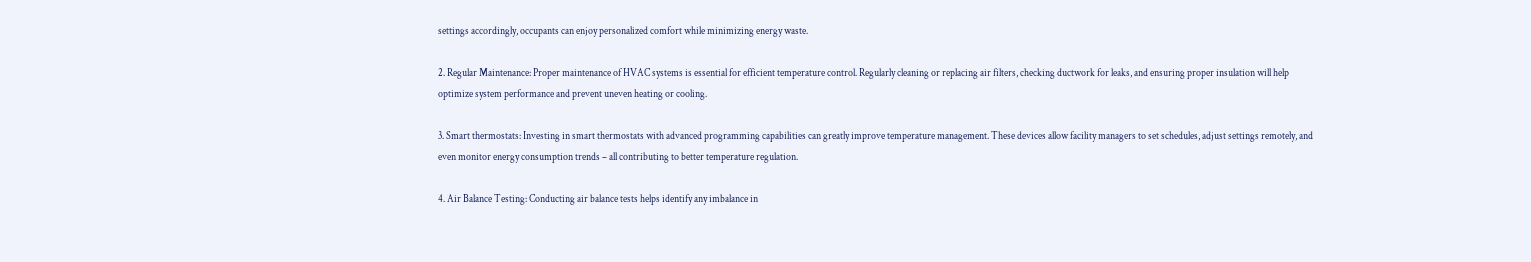settings accordingly, occupants can enjoy personalized comfort while minimizing energy waste.

2. Regular Maintenance: Proper maintenance of HVAC systems is essential for efficient temperature control. Regularly cleaning or replacing air filters, checking ductwork for leaks, and ensuring proper insulation will help optimize system performance and prevent uneven heating or cooling.

3. Smart thermostats: Investing in smart thermostats with advanced programming capabilities can greatly improve temperature management. These devices allow facility managers to set schedules, adjust settings remotely, and even monitor energy consumption trends – all contributing to better temperature regulation.

4. Air Balance Testing: Conducting air balance tests helps identify any imbalance in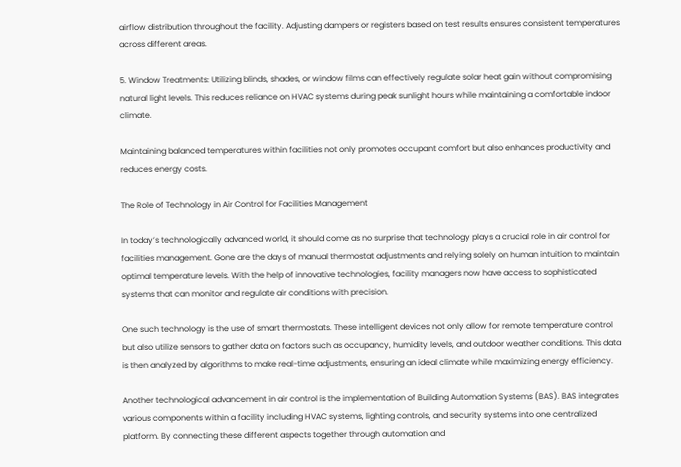airflow distribution throughout the facility. Adjusting dampers or registers based on test results ensures consistent temperatures across different areas.

5. Window Treatments: Utilizing blinds, shades, or window films can effectively regulate solar heat gain without compromising natural light levels. This reduces reliance on HVAC systems during peak sunlight hours while maintaining a comfortable indoor climate.

Maintaining balanced temperatures within facilities not only promotes occupant comfort but also enhances productivity and reduces energy costs.

The Role of Technology in Air Control for Facilities Management

In today’s technologically advanced world, it should come as no surprise that technology plays a crucial role in air control for facilities management. Gone are the days of manual thermostat adjustments and relying solely on human intuition to maintain optimal temperature levels. With the help of innovative technologies, facility managers now have access to sophisticated systems that can monitor and regulate air conditions with precision.

One such technology is the use of smart thermostats. These intelligent devices not only allow for remote temperature control but also utilize sensors to gather data on factors such as occupancy, humidity levels, and outdoor weather conditions. This data is then analyzed by algorithms to make real-time adjustments, ensuring an ideal climate while maximizing energy efficiency.

Another technological advancement in air control is the implementation of Building Automation Systems (BAS). BAS integrates various components within a facility including HVAC systems, lighting controls, and security systems into one centralized platform. By connecting these different aspects together through automation and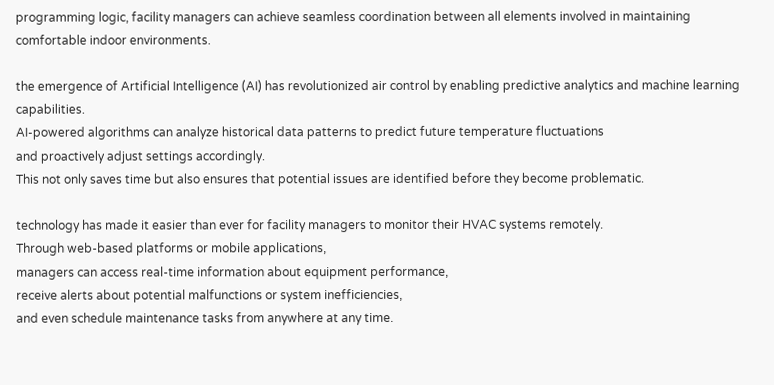programming logic, facility managers can achieve seamless coordination between all elements involved in maintaining comfortable indoor environments.

the emergence of Artificial Intelligence (AI) has revolutionized air control by enabling predictive analytics and machine learning capabilities.
AI-powered algorithms can analyze historical data patterns to predict future temperature fluctuations
and proactively adjust settings accordingly.
This not only saves time but also ensures that potential issues are identified before they become problematic.

technology has made it easier than ever for facility managers to monitor their HVAC systems remotely.
Through web-based platforms or mobile applications,
managers can access real-time information about equipment performance,
receive alerts about potential malfunctions or system inefficiencies,
and even schedule maintenance tasks from anywhere at any time.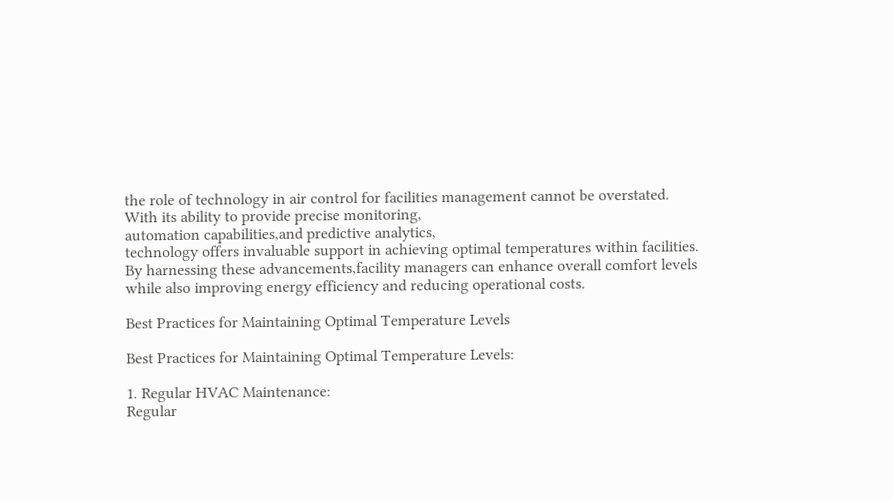the role of technology in air control for facilities management cannot be overstated.
With its ability to provide precise monitoring,
automation capabilities,and predictive analytics,
technology offers invaluable support in achieving optimal temperatures within facilities.
By harnessing these advancements,facility managers can enhance overall comfort levels while also improving energy efficiency and reducing operational costs.

Best Practices for Maintaining Optimal Temperature Levels

Best Practices for Maintaining Optimal Temperature Levels:

1. Regular HVAC Maintenance:
Regular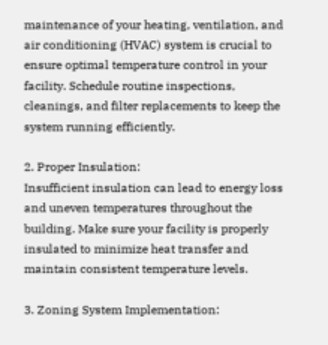maintenance of your heating, ventilation, and air conditioning (HVAC) system is crucial to ensure optimal temperature control in your facility. Schedule routine inspections, cleanings, and filter replacements to keep the system running efficiently.

2. Proper Insulation:
Insufficient insulation can lead to energy loss and uneven temperatures throughout the building. Make sure your facility is properly insulated to minimize heat transfer and maintain consistent temperature levels.

3. Zoning System Implementation: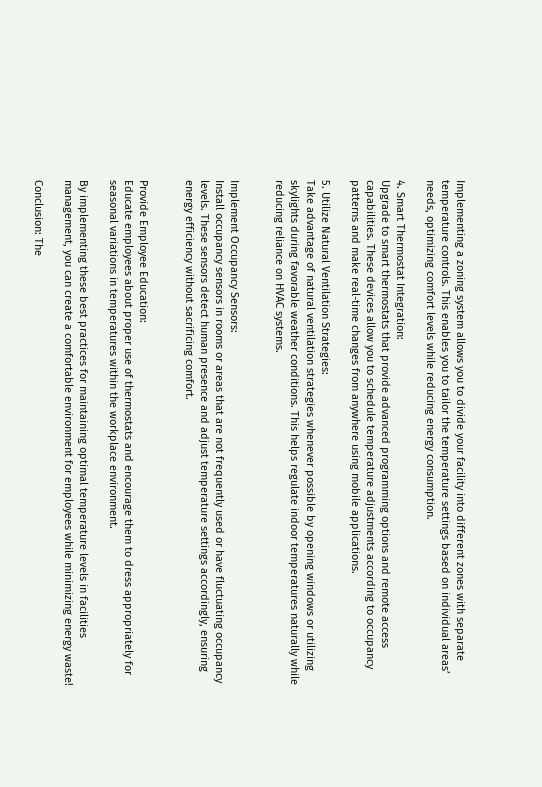Implementing a zoning system allows you to divide your facility into different zones with separate temperature controls. This enables you to tailor the temperature settings based on individual areas’ needs, optimizing comfort levels while reducing energy consumption.

4. Smart Thermostat Integration:
Upgrade to smart thermostats that provide advanced programming options and remote access capabilities. These devices allow you to schedule temperature adjustments according to occupancy patterns and make real-time changes from anywhere using mobile applications.

5. Utilize Natural Ventilation Strategies:
Take advantage of natural ventilation strategies whenever possible by opening windows or utilizing skylights during favorable weather conditions. This helps regulate indoor temperatures naturally while reducing reliance on HVAC systems.


Implement Occupancy Sensors:
Install occupancy sensors in rooms or areas that are not frequently used or have fluctuating occupancy levels. These sensors detect human presence and adjust temperature settings accordingly, ensuring energy efficiency without sacrificing comfort.


Provide Employee Education:
Educate employees about proper use of thermostats and encourage them to dress appropriately for seasonal variations in temperatures within the workplace environment.

By implementing these best practices for maintaining optimal temperature levels in facilities management, you can create a comfortable environment for employees while minimizing energy waste!

Conclusion: The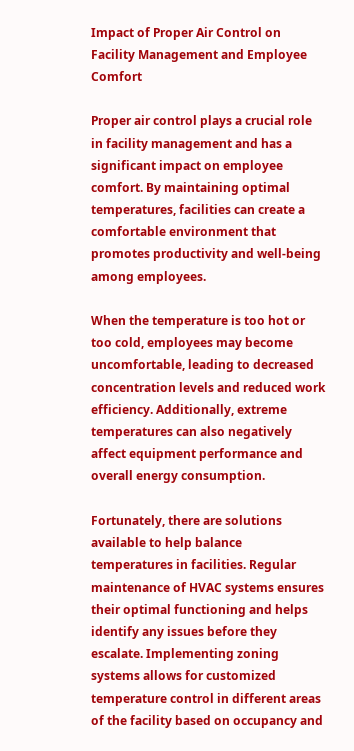Impact of Proper Air Control on Facility Management and Employee Comfort

Proper air control plays a crucial role in facility management and has a significant impact on employee comfort. By maintaining optimal temperatures, facilities can create a comfortable environment that promotes productivity and well-being among employees.

When the temperature is too hot or too cold, employees may become uncomfortable, leading to decreased concentration levels and reduced work efficiency. Additionally, extreme temperatures can also negatively affect equipment performance and overall energy consumption.

Fortunately, there are solutions available to help balance temperatures in facilities. Regular maintenance of HVAC systems ensures their optimal functioning and helps identify any issues before they escalate. Implementing zoning systems allows for customized temperature control in different areas of the facility based on occupancy and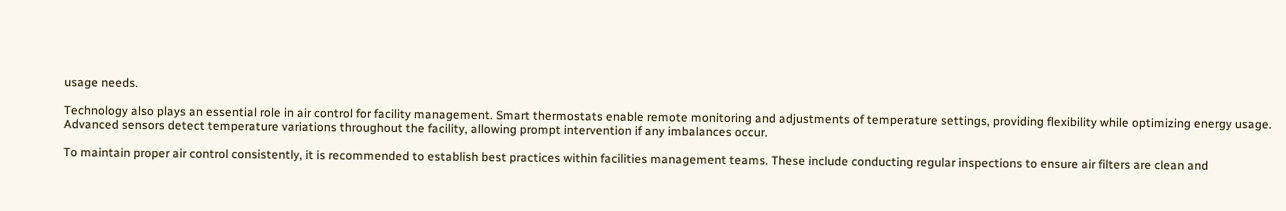usage needs.

Technology also plays an essential role in air control for facility management. Smart thermostats enable remote monitoring and adjustments of temperature settings, providing flexibility while optimizing energy usage. Advanced sensors detect temperature variations throughout the facility, allowing prompt intervention if any imbalances occur.

To maintain proper air control consistently, it is recommended to establish best practices within facilities management teams. These include conducting regular inspections to ensure air filters are clean and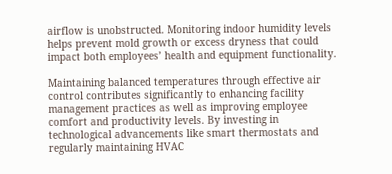airflow is unobstructed. Monitoring indoor humidity levels helps prevent mold growth or excess dryness that could impact both employees’ health and equipment functionality.

Maintaining balanced temperatures through effective air control contributes significantly to enhancing facility management practices as well as improving employee comfort and productivity levels. By investing in technological advancements like smart thermostats and regularly maintaining HVAC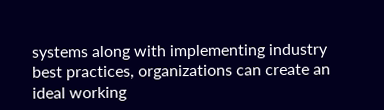systems along with implementing industry best practices, organizations can create an ideal working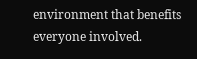environment that benefits everyone involved.